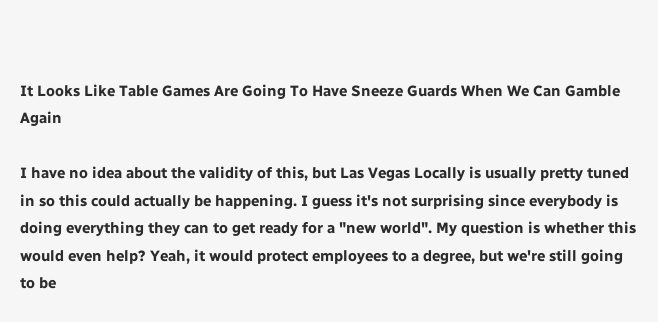It Looks Like Table Games Are Going To Have Sneeze Guards When We Can Gamble Again

I have no idea about the validity of this, but Las Vegas Locally is usually pretty tuned in so this could actually be happening. I guess it's not surprising since everybody is doing everything they can to get ready for a "new world". My question is whether this would even help? Yeah, it would protect employees to a degree, but we're still going to be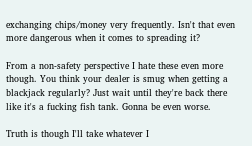exchanging chips/money very frequently. Isn't that even more dangerous when it comes to spreading it?

From a non-safety perspective I hate these even more though. You think your dealer is smug when getting a blackjack regularly? Just wait until they're back there like it's a fucking fish tank. Gonna be even worse.

Truth is though I'll take whatever I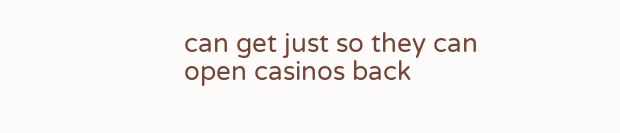can get just so they can open casinos back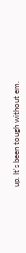up. It's been tough without em.